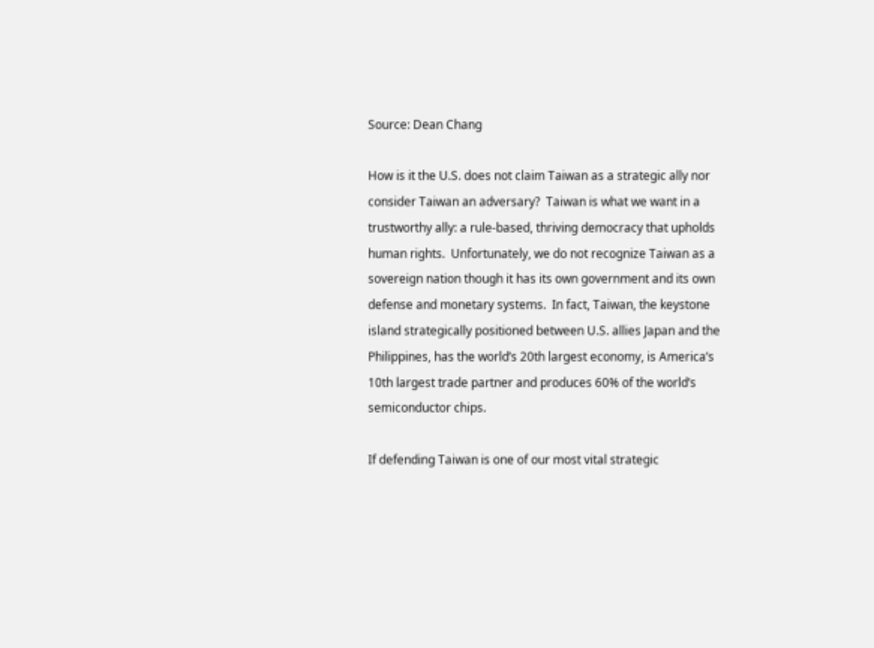Source: Dean Chang

How is it the U.S. does not claim Taiwan as a strategic ally nor consider Taiwan an adversary?  Taiwan is what we want in a trustworthy ally: a rule-based, thriving democracy that upholds human rights.  Unfortunately, we do not recognize Taiwan as a sovereign nation though it has its own government and its own defense and monetary systems.  In fact, Taiwan, the keystone island strategically positioned between U.S. allies Japan and the Philippines, has the world’s 20th largest economy, is America’s 10th largest trade partner and produces 60% of the world’s semiconductor chips.

If defending Taiwan is one of our most vital strategic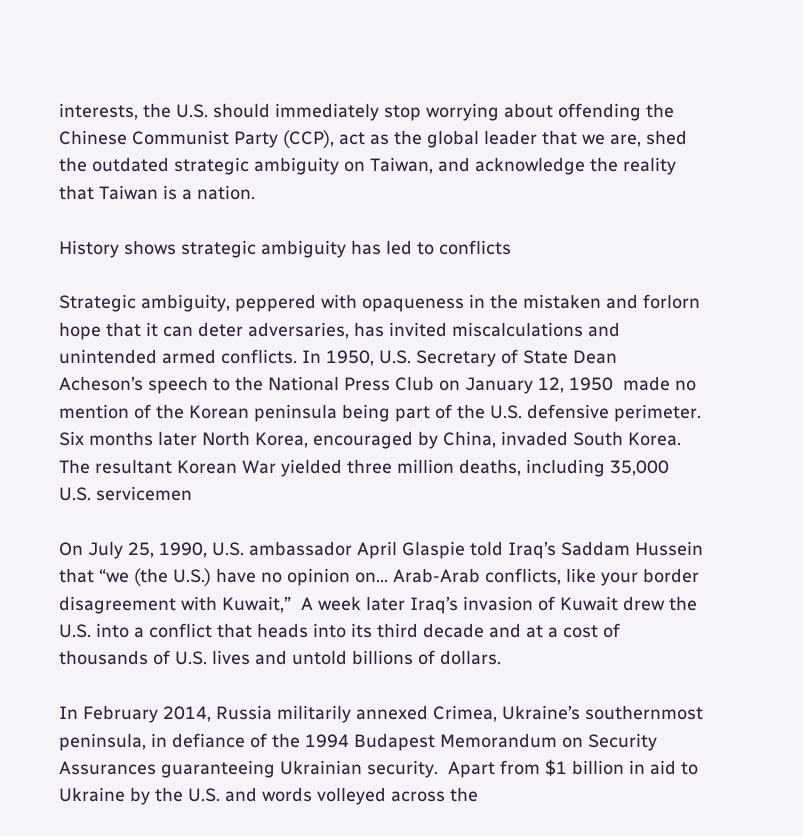interests, the U.S. should immediately stop worrying about offending the Chinese Communist Party (CCP), act as the global leader that we are, shed the outdated strategic ambiguity on Taiwan, and acknowledge the reality that Taiwan is a nation.

History shows strategic ambiguity has led to conflicts

Strategic ambiguity, peppered with opaqueness in the mistaken and forlorn hope that it can deter adversaries, has invited miscalculations and unintended armed conflicts. In 1950, U.S. Secretary of State Dean Acheson’s speech to the National Press Club on January 12, 1950  made no mention of the Korean peninsula being part of the U.S. defensive perimeter.  Six months later North Korea, encouraged by China, invaded South Korea.  The resultant Korean War yielded three million deaths, including 35,000 U.S. servicemen

On July 25, 1990, U.S. ambassador April Glaspie told Iraq’s Saddam Hussein that “we (the U.S.) have no opinion on… Arab-Arab conflicts, like your border disagreement with Kuwait,”  A week later Iraq’s invasion of Kuwait drew the U.S. into a conflict that heads into its third decade and at a cost of thousands of U.S. lives and untold billions of dollars.

In February 2014, Russia militarily annexed Crimea, Ukraine’s southernmost peninsula, in defiance of the 1994 Budapest Memorandum on Security Assurances guaranteeing Ukrainian security.  Apart from $1 billion in aid to Ukraine by the U.S. and words volleyed across the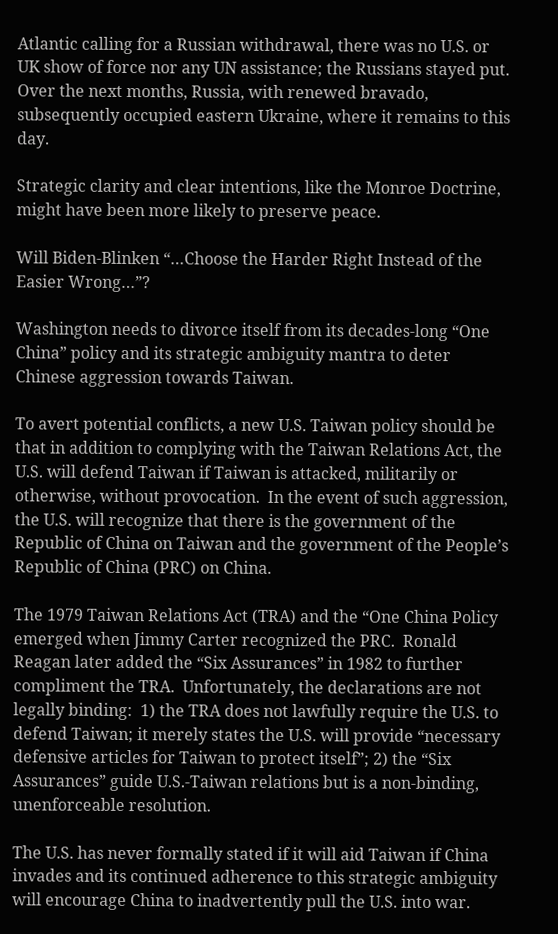Atlantic calling for a Russian withdrawal, there was no U.S. or UK show of force nor any UN assistance; the Russians stayed put.  Over the next months, Russia, with renewed bravado, subsequently occupied eastern Ukraine, where it remains to this day.

Strategic clarity and clear intentions, like the Monroe Doctrine, might have been more likely to preserve peace.

Will Biden-Blinken “…Choose the Harder Right Instead of the Easier Wrong…”?

Washington needs to divorce itself from its decades-long “One China” policy and its strategic ambiguity mantra to deter Chinese aggression towards Taiwan.

To avert potential conflicts, a new U.S. Taiwan policy should be that in addition to complying with the Taiwan Relations Act, the U.S. will defend Taiwan if Taiwan is attacked, militarily or otherwise, without provocation.  In the event of such aggression, the U.S. will recognize that there is the government of the Republic of China on Taiwan and the government of the People’s Republic of China (PRC) on China.

The 1979 Taiwan Relations Act (TRA) and the “One China Policy emerged when Jimmy Carter recognized the PRC.  Ronald Reagan later added the “Six Assurances” in 1982 to further compliment the TRA.  Unfortunately, the declarations are not legally binding:  1) the TRA does not lawfully require the U.S. to defend Taiwan; it merely states the U.S. will provide “necessary defensive articles for Taiwan to protect itself”; 2) the “Six Assurances” guide U.S.-Taiwan relations but is a non-binding, unenforceable resolution.

The U.S. has never formally stated if it will aid Taiwan if China invades and its continued adherence to this strategic ambiguity will encourage China to inadvertently pull the U.S. into war.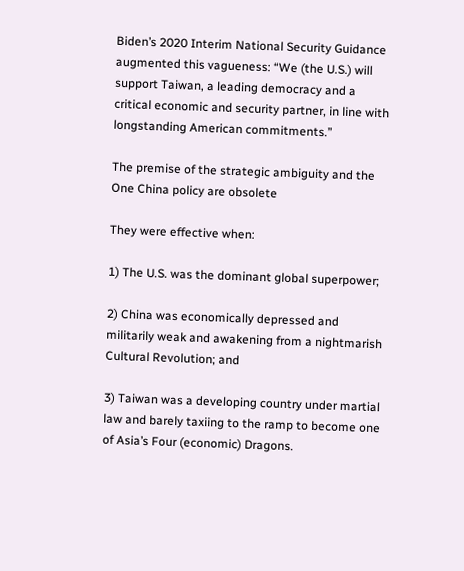Biden’s 2020 Interim National Security Guidance augmented this vagueness: “We (the U.S.) will support Taiwan, a leading democracy and a critical economic and security partner, in line with longstanding American commitments.”

The premise of the strategic ambiguity and the One China policy are obsolete

They were effective when:

1) The U.S. was the dominant global superpower;

2) China was economically depressed and militarily weak and awakening from a nightmarish Cultural Revolution; and

3) Taiwan was a developing country under martial law and barely taxiing to the ramp to become one of Asia’s Four (economic) Dragons.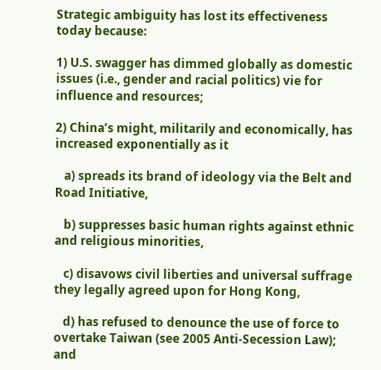Strategic ambiguity has lost its effectiveness today because:

1) U.S. swagger has dimmed globally as domestic issues (i.e., gender and racial politics) vie for influence and resources;

2) China’s might, militarily and economically, has increased exponentially as it

   a) spreads its brand of ideology via the Belt and Road Initiative,

   b) suppresses basic human rights against ethnic and religious minorities,

   c) disavows civil liberties and universal suffrage they legally agreed upon for Hong Kong,

   d) has refused to denounce the use of force to overtake Taiwan (see 2005 Anti-Secession Law); and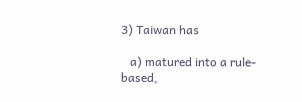3) Taiwan has

   a) matured into a rule-based,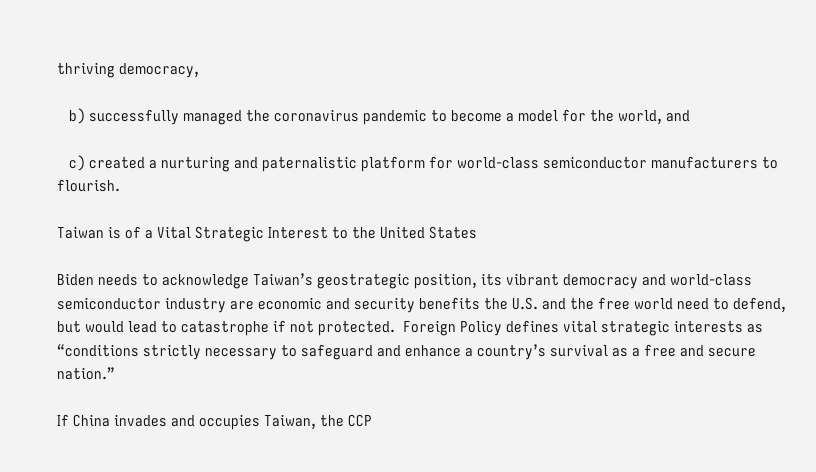thriving democracy,

   b) successfully managed the coronavirus pandemic to become a model for the world, and

   c) created a nurturing and paternalistic platform for world-class semiconductor manufacturers to flourish.

Taiwan is of a Vital Strategic Interest to the United States

Biden needs to acknowledge Taiwan’s geostrategic position, its vibrant democracy and world-class semiconductor industry are economic and security benefits the U.S. and the free world need to defend, but would lead to catastrophe if not protected.  Foreign Policy defines vital strategic interests as “conditions strictly necessary to safeguard and enhance a country’s survival as a free and secure nation.”

If China invades and occupies Taiwan, the CCP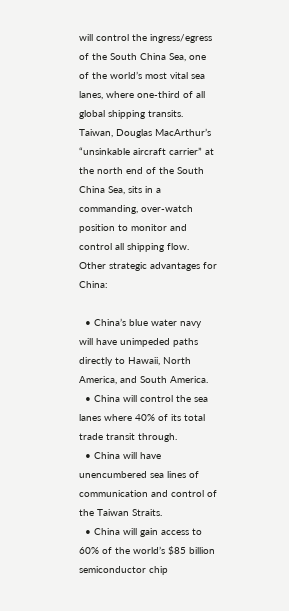will control the ingress/egress of the South China Sea, one of the world’s most vital sea lanes, where one-third of all global shipping transits.  Taiwan, Douglas MacArthur’s “unsinkable aircraft carrier” at the north end of the South China Sea, sits in a commanding, over-watch position to monitor and control all shipping flow.  Other strategic advantages for China:

  • China’s blue water navy will have unimpeded paths directly to Hawaii, North America, and South America.
  • China will control the sea lanes where 40% of its total trade transit through.
  • China will have unencumbered sea lines of communication and control of the Taiwan Straits.
  • China will gain access to 60% of the world’s $85 billion semiconductor chip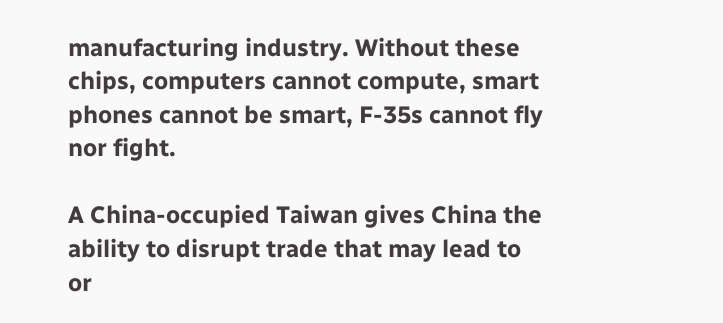manufacturing industry. Without these chips, computers cannot compute, smart phones cannot be smart, F-35s cannot fly nor fight.

A China-occupied Taiwan gives China the ability to disrupt trade that may lead to or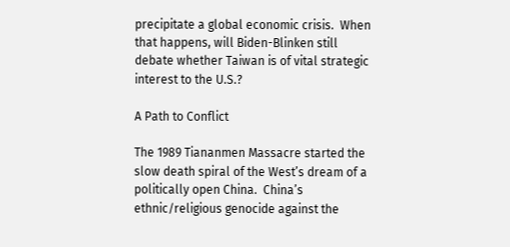precipitate a global economic crisis.  When that happens, will Biden-Blinken still debate whether Taiwan is of vital strategic interest to the U.S.?

A Path to Conflict

The 1989 Tiananmen Massacre started the slow death spiral of the West’s dream of a politically open China.  China’s ethnic/religious genocide against the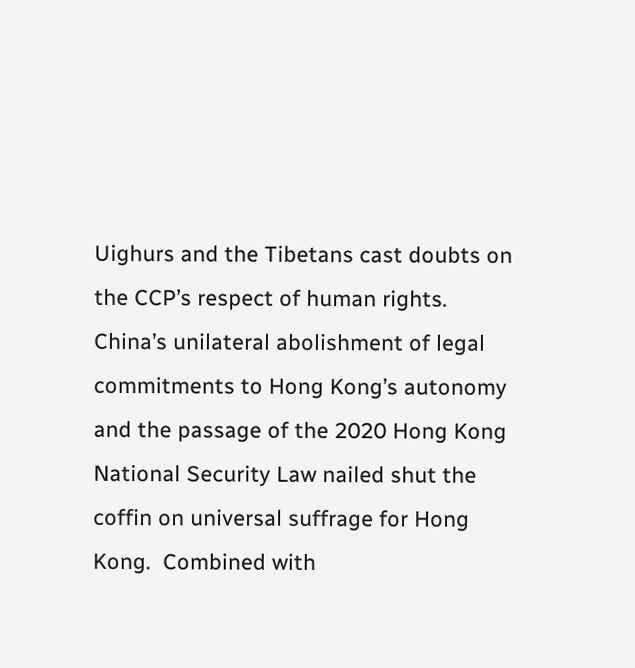Uighurs and the Tibetans cast doubts on the CCP’s respect of human rights.  China’s unilateral abolishment of legal commitments to Hong Kong’s autonomy and the passage of the 2020 Hong Kong National Security Law nailed shut the coffin on universal suffrage for Hong Kong.  Combined with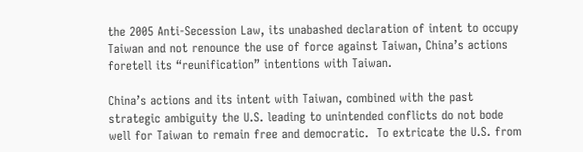the 2005 Anti-Secession Law, its unabashed declaration of intent to occupy Taiwan and not renounce the use of force against Taiwan, China’s actions foretell its “reunification” intentions with Taiwan.

China’s actions and its intent with Taiwan, combined with the past strategic ambiguity the U.S. leading to unintended conflicts do not bode well for Taiwan to remain free and democratic.  To extricate the U.S. from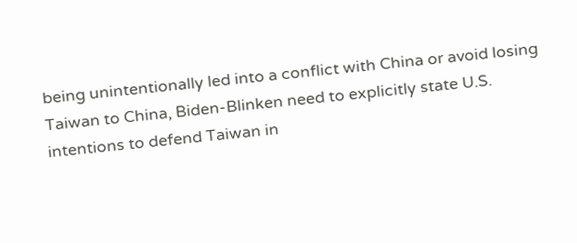being unintentionally led into a conflict with China or avoid losing Taiwan to China, Biden-Blinken need to explicitly state U.S. intentions to defend Taiwan in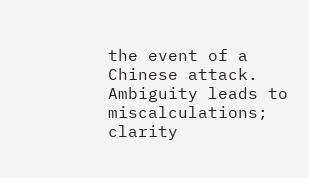the event of a Chinese attack.  Ambiguity leads to miscalculations; clarity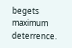begets maximum deterrence.